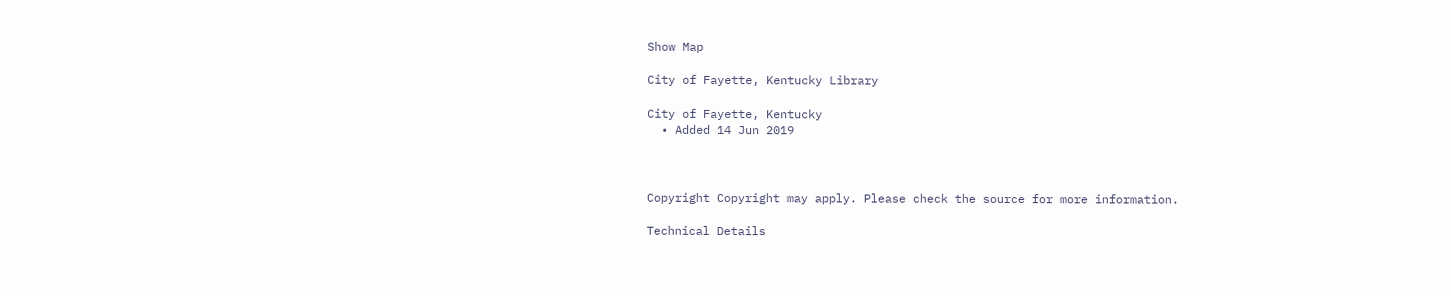Show Map

City of Fayette, Kentucky Library

City of Fayette, Kentucky
  • Added 14 Jun 2019



Copyright Copyright may apply. Please check the source for more information.

Technical Details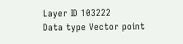Layer ID 103222
Data type Vector point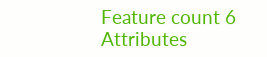Feature count 6
Attributes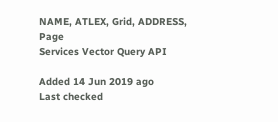NAME, ATLEX, Grid, ADDRESS, Page
Services Vector Query API

Added 14 Jun 2019 ago
Last checked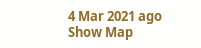4 Mar 2021 ago
Show Map